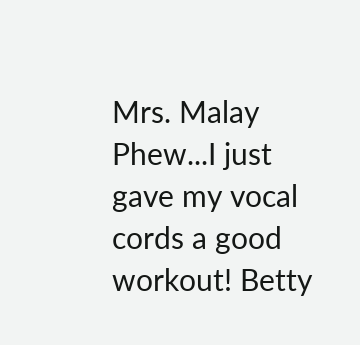Mrs. Malay
Phew...I just gave my vocal cords a good workout! Betty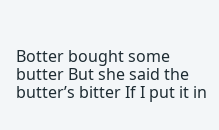Botter bought some butter But she said the butter’s bitter If I put it in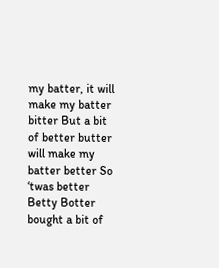my batter, it will make my batter bitter But a bit of better butter will make my batter better So ‘twas better Betty Botter bought a bit of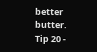better butter.
Tip 20 -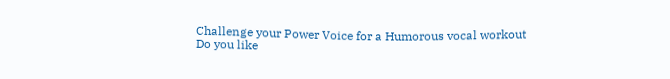Challenge your Power Voice for a Humorous vocal workout
Do you like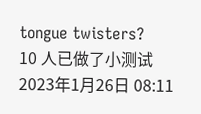tongue twisters?
10 人已做了小测试
2023年1月26日 08:11